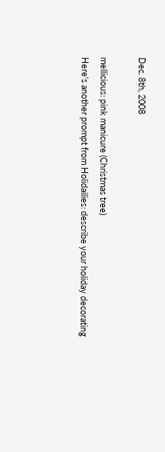Dec. 8th, 2008

mellicious: pink manicure (Christmas tree)
Here's another prompt from Holidailies: describe your holiday decorating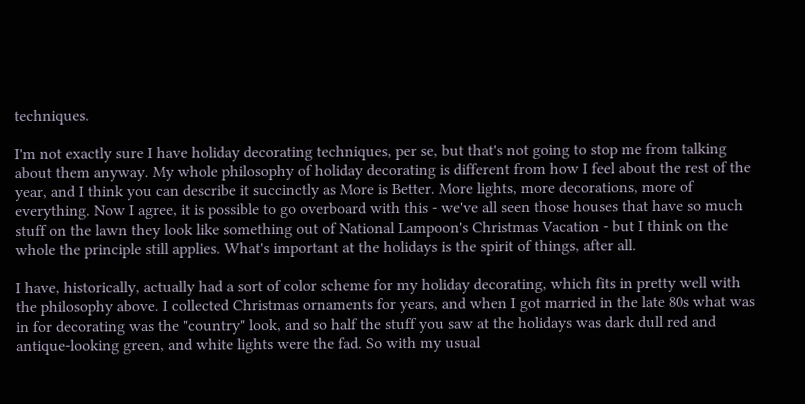techniques.

I'm not exactly sure I have holiday decorating techniques, per se, but that's not going to stop me from talking about them anyway. My whole philosophy of holiday decorating is different from how I feel about the rest of the year, and I think you can describe it succinctly as More is Better. More lights, more decorations, more of everything. Now I agree, it is possible to go overboard with this - we've all seen those houses that have so much stuff on the lawn they look like something out of National Lampoon's Christmas Vacation - but I think on the whole the principle still applies. What's important at the holidays is the spirit of things, after all.

I have, historically, actually had a sort of color scheme for my holiday decorating, which fits in pretty well with the philosophy above. I collected Christmas ornaments for years, and when I got married in the late 80s what was in for decorating was the "country" look, and so half the stuff you saw at the holidays was dark dull red and antique-looking green, and white lights were the fad. So with my usual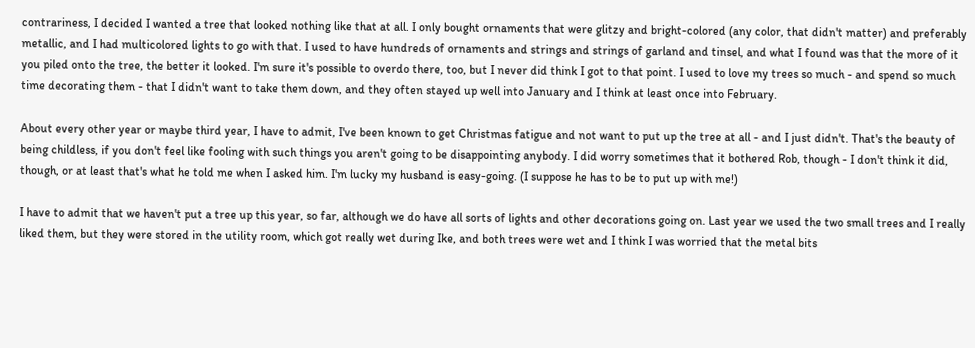contrariness, I decided I wanted a tree that looked nothing like that at all. I only bought ornaments that were glitzy and bright-colored (any color, that didn't matter) and preferably metallic, and I had multicolored lights to go with that. I used to have hundreds of ornaments and strings and strings of garland and tinsel, and what I found was that the more of it you piled onto the tree, the better it looked. I'm sure it's possible to overdo there, too, but I never did think I got to that point. I used to love my trees so much - and spend so much time decorating them - that I didn't want to take them down, and they often stayed up well into January and I think at least once into February.

About every other year or maybe third year, I have to admit, I've been known to get Christmas fatigue and not want to put up the tree at all - and I just didn't. That's the beauty of being childless, if you don't feel like fooling with such things you aren't going to be disappointing anybody. I did worry sometimes that it bothered Rob, though - I don't think it did, though, or at least that's what he told me when I asked him. I'm lucky my husband is easy-going. (I suppose he has to be to put up with me!)

I have to admit that we haven't put a tree up this year, so far, although we do have all sorts of lights and other decorations going on. Last year we used the two small trees and I really liked them, but they were stored in the utility room, which got really wet during Ike, and both trees were wet and I think I was worried that the metal bits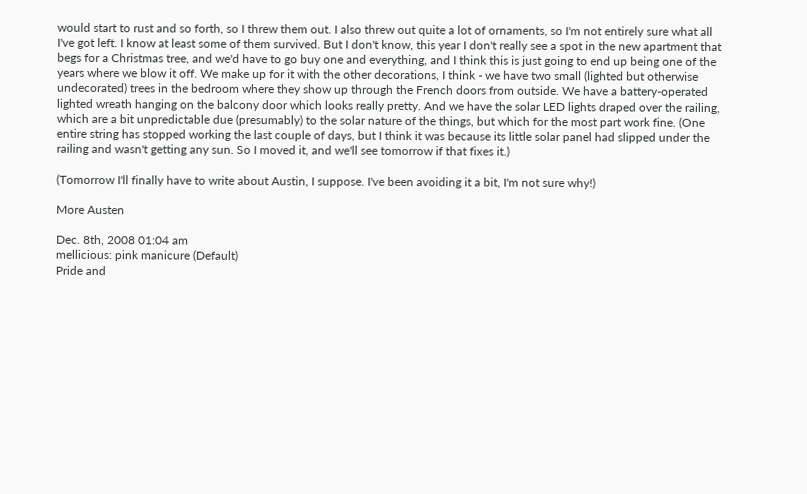would start to rust and so forth, so I threw them out. I also threw out quite a lot of ornaments, so I'm not entirely sure what all I've got left. I know at least some of them survived. But I don't know, this year I don't really see a spot in the new apartment that begs for a Christmas tree, and we'd have to go buy one and everything, and I think this is just going to end up being one of the years where we blow it off. We make up for it with the other decorations, I think - we have two small (lighted but otherwise undecorated) trees in the bedroom where they show up through the French doors from outside. We have a battery-operated lighted wreath hanging on the balcony door which looks really pretty. And we have the solar LED lights draped over the railing, which are a bit unpredictable due (presumably) to the solar nature of the things, but which for the most part work fine. (One entire string has stopped working the last couple of days, but I think it was because its little solar panel had slipped under the railing and wasn't getting any sun. So I moved it, and we'll see tomorrow if that fixes it.)

(Tomorrow I'll finally have to write about Austin, I suppose. I've been avoiding it a bit, I'm not sure why!)

More Austen

Dec. 8th, 2008 01:04 am
mellicious: pink manicure (Default)
Pride and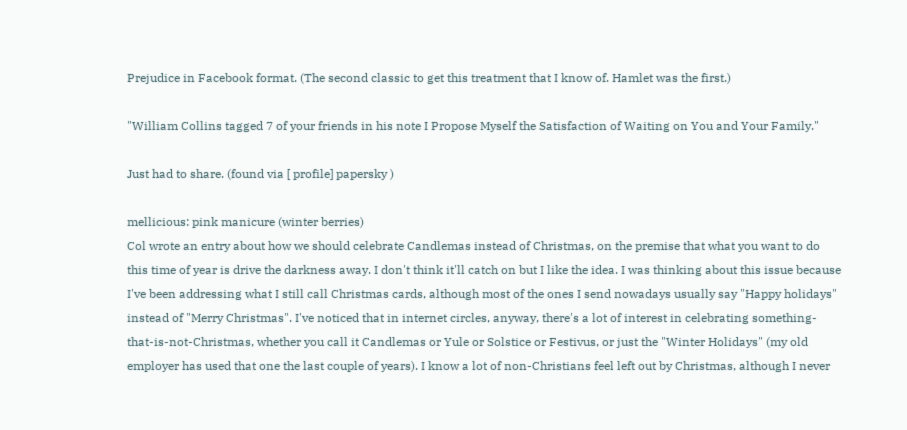Prejudice in Facebook format. (The second classic to get this treatment that I know of. Hamlet was the first.)

"William Collins tagged 7 of your friends in his note I Propose Myself the Satisfaction of Waiting on You and Your Family."

Just had to share. (found via [ profile] papersky )

mellicious: pink manicure (winter berries)
Col wrote an entry about how we should celebrate Candlemas instead of Christmas, on the premise that what you want to do this time of year is drive the darkness away. I don't think it'll catch on but I like the idea. I was thinking about this issue because I've been addressing what I still call Christmas cards, although most of the ones I send nowadays usually say "Happy holidays" instead of "Merry Christmas". I've noticed that in internet circles, anyway, there's a lot of interest in celebrating something-that-is-not-Christmas, whether you call it Candlemas or Yule or Solstice or Festivus, or just the "Winter Holidays" (my old employer has used that one the last couple of years). I know a lot of non-Christians feel left out by Christmas, although I never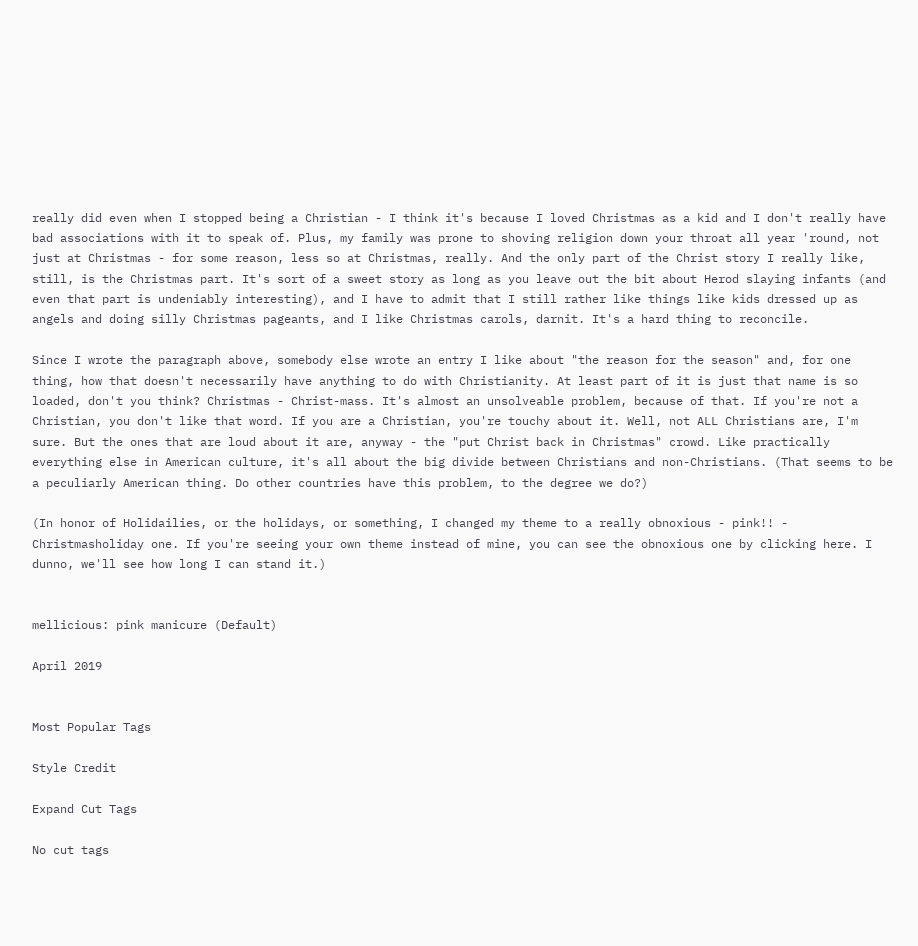really did even when I stopped being a Christian - I think it's because I loved Christmas as a kid and I don't really have bad associations with it to speak of. Plus, my family was prone to shoving religion down your throat all year 'round, not just at Christmas - for some reason, less so at Christmas, really. And the only part of the Christ story I really like, still, is the Christmas part. It's sort of a sweet story as long as you leave out the bit about Herod slaying infants (and even that part is undeniably interesting), and I have to admit that I still rather like things like kids dressed up as angels and doing silly Christmas pageants, and I like Christmas carols, darnit. It's a hard thing to reconcile.

Since I wrote the paragraph above, somebody else wrote an entry I like about "the reason for the season" and, for one thing, how that doesn't necessarily have anything to do with Christianity. At least part of it is just that name is so loaded, don't you think? Christmas - Christ-mass. It's almost an unsolveable problem, because of that. If you're not a Christian, you don't like that word. If you are a Christian, you're touchy about it. Well, not ALL Christians are, I'm sure. But the ones that are loud about it are, anyway - the "put Christ back in Christmas" crowd. Like practically everything else in American culture, it's all about the big divide between Christians and non-Christians. (That seems to be a peculiarly American thing. Do other countries have this problem, to the degree we do?)

(In honor of Holidailies, or the holidays, or something, I changed my theme to a really obnoxious - pink!! - Christmasholiday one. If you're seeing your own theme instead of mine, you can see the obnoxious one by clicking here. I dunno, we'll see how long I can stand it.)


mellicious: pink manicure (Default)

April 2019


Most Popular Tags

Style Credit

Expand Cut Tags

No cut tags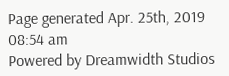Page generated Apr. 25th, 2019 08:54 am
Powered by Dreamwidth Studios